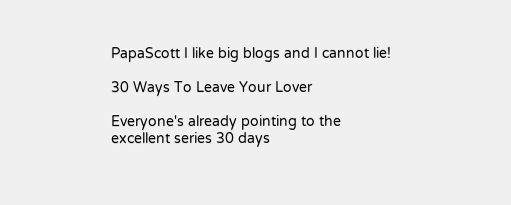PapaScott I like big blogs and I cannot lie!

30 Ways To Leave Your Lover

Everyone's already pointing to the excellent series 30 days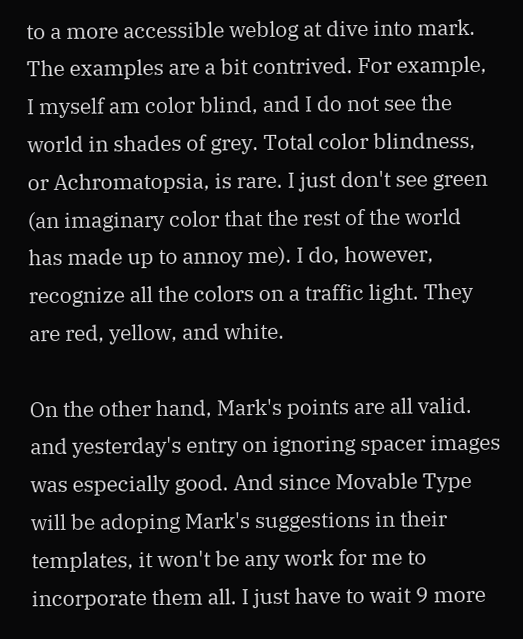to a more accessible weblog at dive into mark. The examples are a bit contrived. For example, I myself am color blind, and I do not see the world in shades of grey. Total color blindness, or Achromatopsia, is rare. I just don't see green (an imaginary color that the rest of the world has made up to annoy me). I do, however, recognize all the colors on a traffic light. They are red, yellow, and white.

On the other hand, Mark's points are all valid. and yesterday's entry on ignoring spacer images was especially good. And since Movable Type will be adoping Mark's suggestions in their templates, it won't be any work for me to incorporate them all. I just have to wait 9 more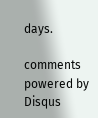days.

comments powered by Disqus